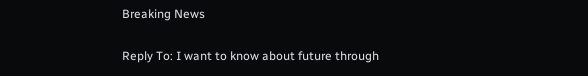Breaking News

Reply To: I want to know about future through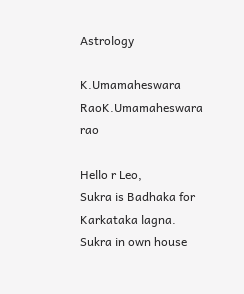Astrology

K.Umamaheswara RaoK.Umamaheswara rao

Hello r Leo,
Sukra is Badhaka for Karkataka lagna.
Sukra in own house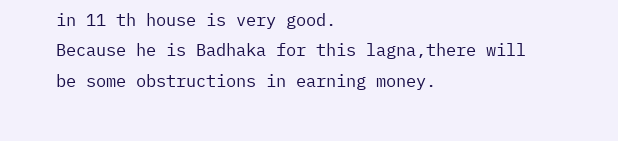in 11 th house is very good.
Because he is Badhaka for this lagna,there will
be some obstructions in earning money.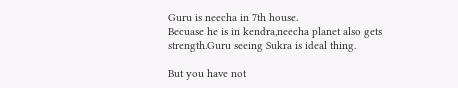Guru is neecha in 7th house.
Becuase he is in kendra,neecha planet also gets
strength.Guru seeing Sukra is ideal thing.

But you have not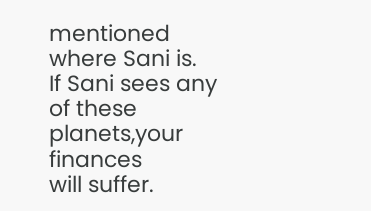mentioned where Sani is.
If Sani sees any of these planets,your finances
will suffer.